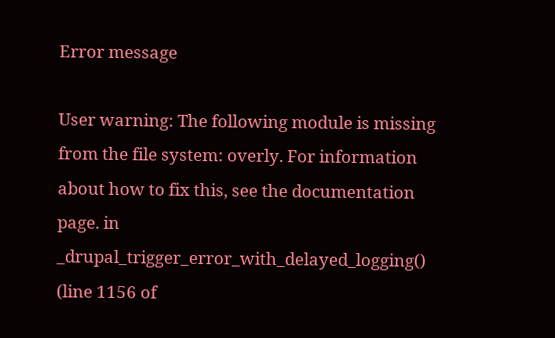Error message

User warning: The following module is missing from the file system: overly. For information about how to fix this, see the documentation page. in _drupal_trigger_error_with_delayed_logging() (line 1156 of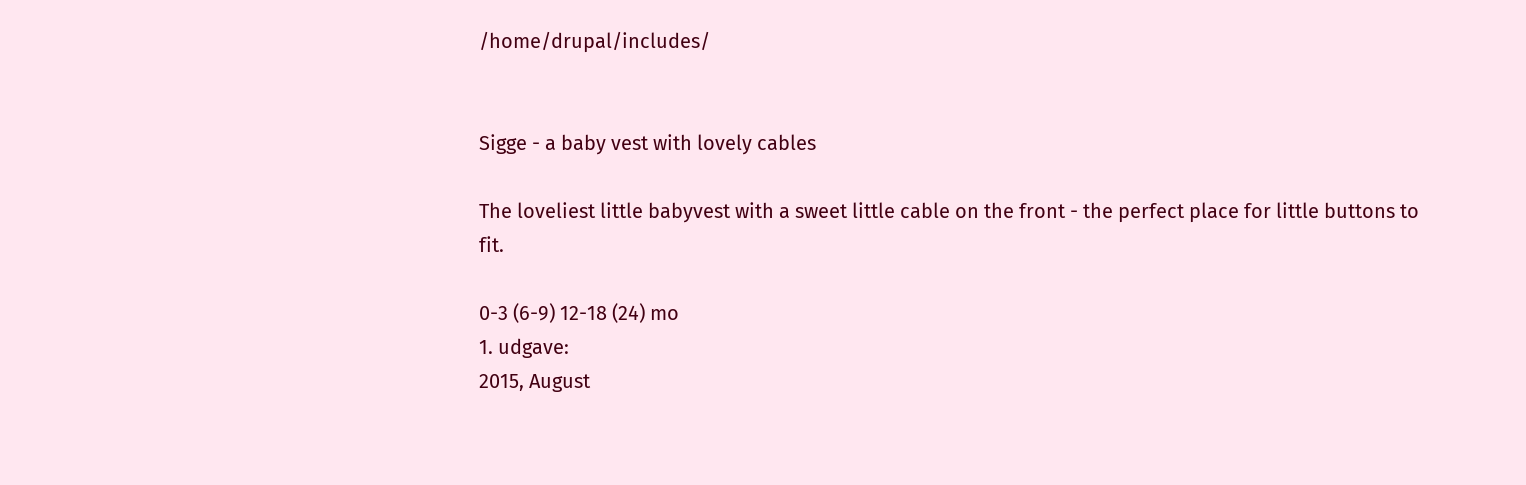/home/drupal/includes/


Sigge - a baby vest with lovely cables

The loveliest little babyvest with a sweet little cable on the front - the perfect place for little buttons to fit.

0-3 (6-9) 12-18 (24) mo
1. udgave:
2015, August